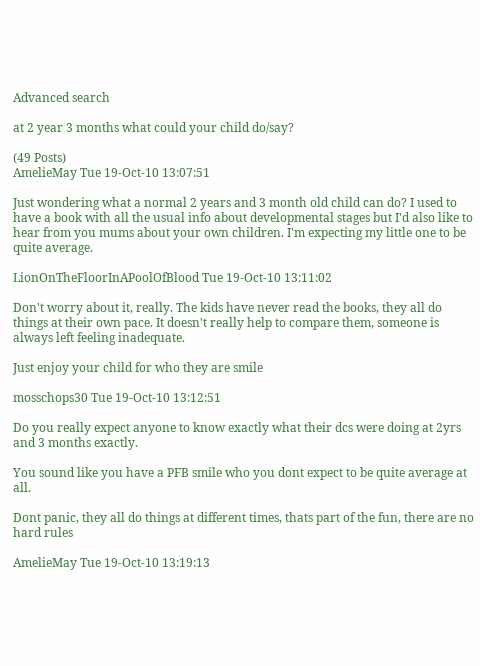Advanced search

at 2 year 3 months what could your child do/say?

(49 Posts)
AmelieMay Tue 19-Oct-10 13:07:51

Just wondering what a normal 2 years and 3 month old child can do? I used to have a book with all the usual info about developmental stages but I'd also like to hear from you mums about your own children. I'm expecting my little one to be quite average.

LionOnTheFloorInAPoolOfBlood Tue 19-Oct-10 13:11:02

Don't worry about it, really. The kids have never read the books, they all do things at their own pace. It doesn't really help to compare them, someone is always left feeling inadequate.

Just enjoy your child for who they are smile

mosschops30 Tue 19-Oct-10 13:12:51

Do you really expect anyone to know exactly what their dcs were doing at 2yrs and 3 months exactly.

You sound like you have a PFB smile who you dont expect to be quite average at all.

Dont panic, they all do things at different times, thats part of the fun, there are no hard rules

AmelieMay Tue 19-Oct-10 13:19:13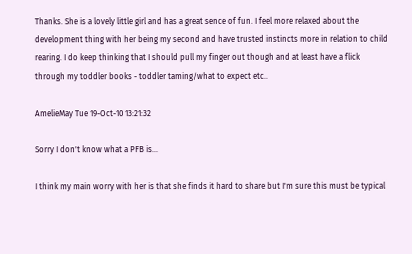Thanks. She is a lovely little girl and has a great sence of fun. I feel more relaxed about the development thing with her being my second and have trusted instincts more in relation to child rearing. I do keep thinking that I should pull my finger out though and at least have a flick through my toddler books - toddler taming/what to expect etc..

AmelieMay Tue 19-Oct-10 13:21:32

Sorry I don't know what a PFB is...

I think my main worry with her is that she finds it hard to share but I'm sure this must be typical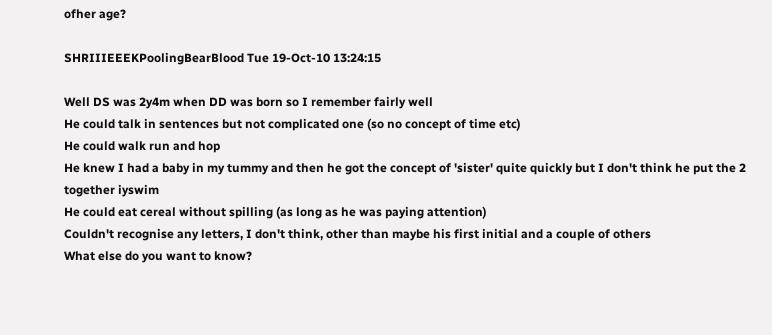ofher age?

SHRIIIEEEKPoolingBearBlood Tue 19-Oct-10 13:24:15

Well DS was 2y4m when DD was born so I remember fairly well
He could talk in sentences but not complicated one (so no concept of time etc)
He could walk run and hop
He knew I had a baby in my tummy and then he got the concept of 'sister' quite quickly but I don't think he put the 2 together iyswim
He could eat cereal without spilling (as long as he was paying attention)
Couldn't recognise any letters, I don't think, other than maybe his first initial and a couple of others
What else do you want to know?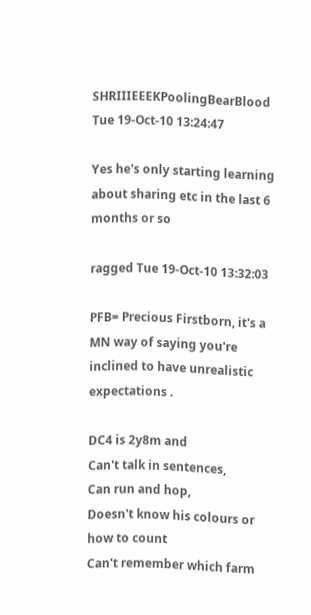SHRIIIEEEKPoolingBearBlood Tue 19-Oct-10 13:24:47

Yes he's only starting learning about sharing etc in the last 6 months or so

ragged Tue 19-Oct-10 13:32:03

PFB= Precious Firstborn, it's a MN way of saying you're inclined to have unrealistic expectations .

DC4 is 2y8m and
Can't talk in sentences,
Can run and hop,
Doesn't know his colours or how to count
Can't remember which farm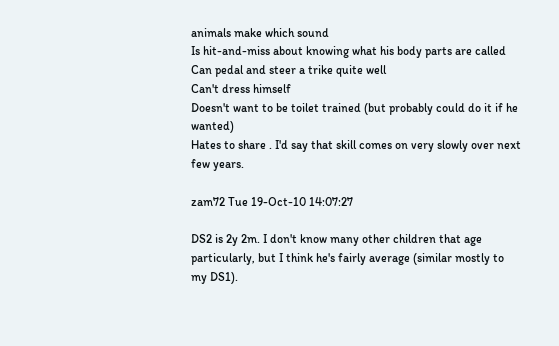animals make which sound
Is hit-and-miss about knowing what his body parts are called
Can pedal and steer a trike quite well
Can't dress himself
Doesn't want to be toilet trained (but probably could do it if he wanted)
Hates to share . I'd say that skill comes on very slowly over next few years.

zam72 Tue 19-Oct-10 14:07:27

DS2 is 2y 2m. I don't know many other children that age particularly, but I think he's fairly average (similar mostly to my DS1).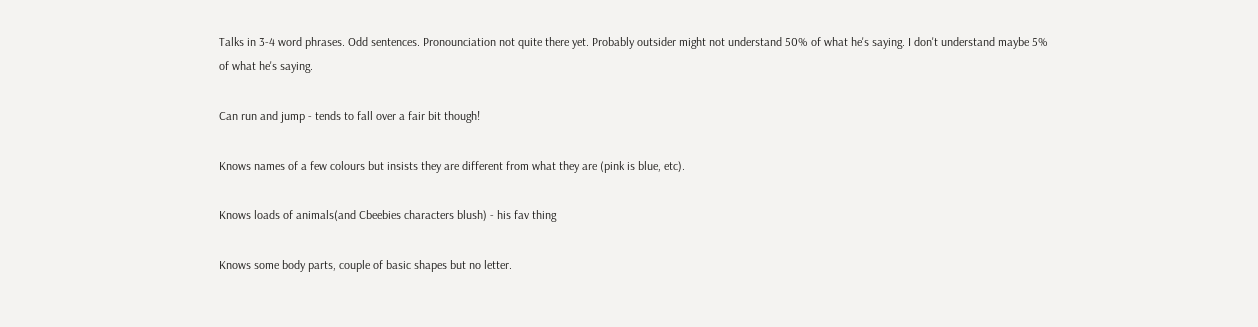Talks in 3-4 word phrases. Odd sentences. Pronounciation not quite there yet. Probably outsider might not understand 50% of what he's saying. I don't understand maybe 5% of what he's saying.

Can run and jump - tends to fall over a fair bit though!

Knows names of a few colours but insists they are different from what they are (pink is blue, etc).

Knows loads of animals(and Cbeebies characters blush) - his fav thing

Knows some body parts, couple of basic shapes but no letter.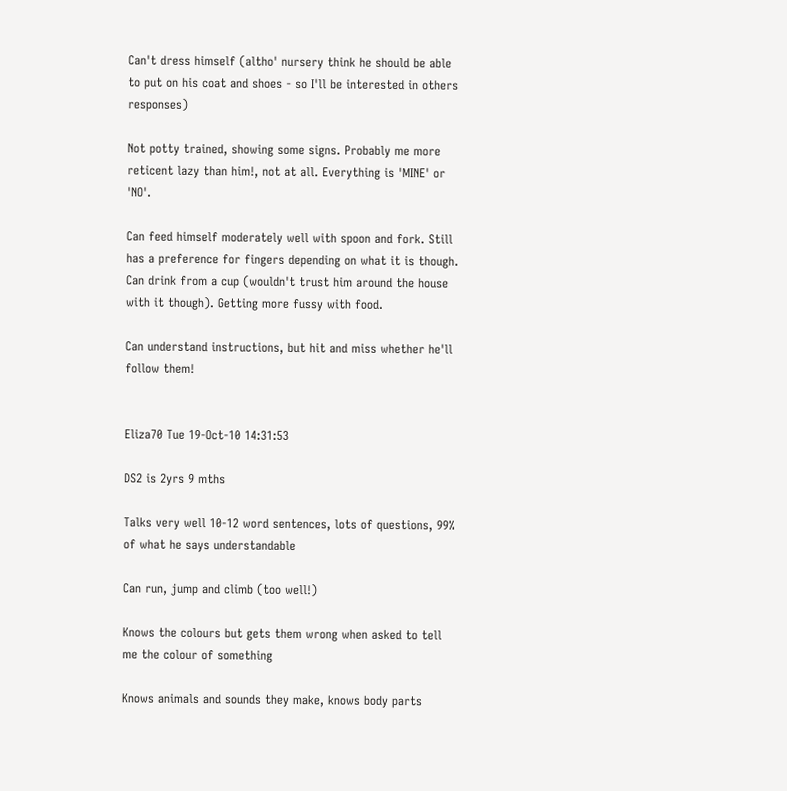Can't dress himself (altho' nursery think he should be able to put on his coat and shoes - so I'll be interested in others responses)

Not potty trained, showing some signs. Probably me more reticent lazy than him!, not at all. Everything is 'MINE' or 'NO'.

Can feed himself moderately well with spoon and fork. Still has a preference for fingers depending on what it is though. Can drink from a cup (wouldn't trust him around the house with it though). Getting more fussy with food.

Can understand instructions, but hit and miss whether he'll follow them!


Eliza70 Tue 19-Oct-10 14:31:53

DS2 is 2yrs 9 mths

Talks very well 10-12 word sentences, lots of questions, 99% of what he says understandable

Can run, jump and climb (too well!)

Knows the colours but gets them wrong when asked to tell me the colour of something

Knows animals and sounds they make, knows body parts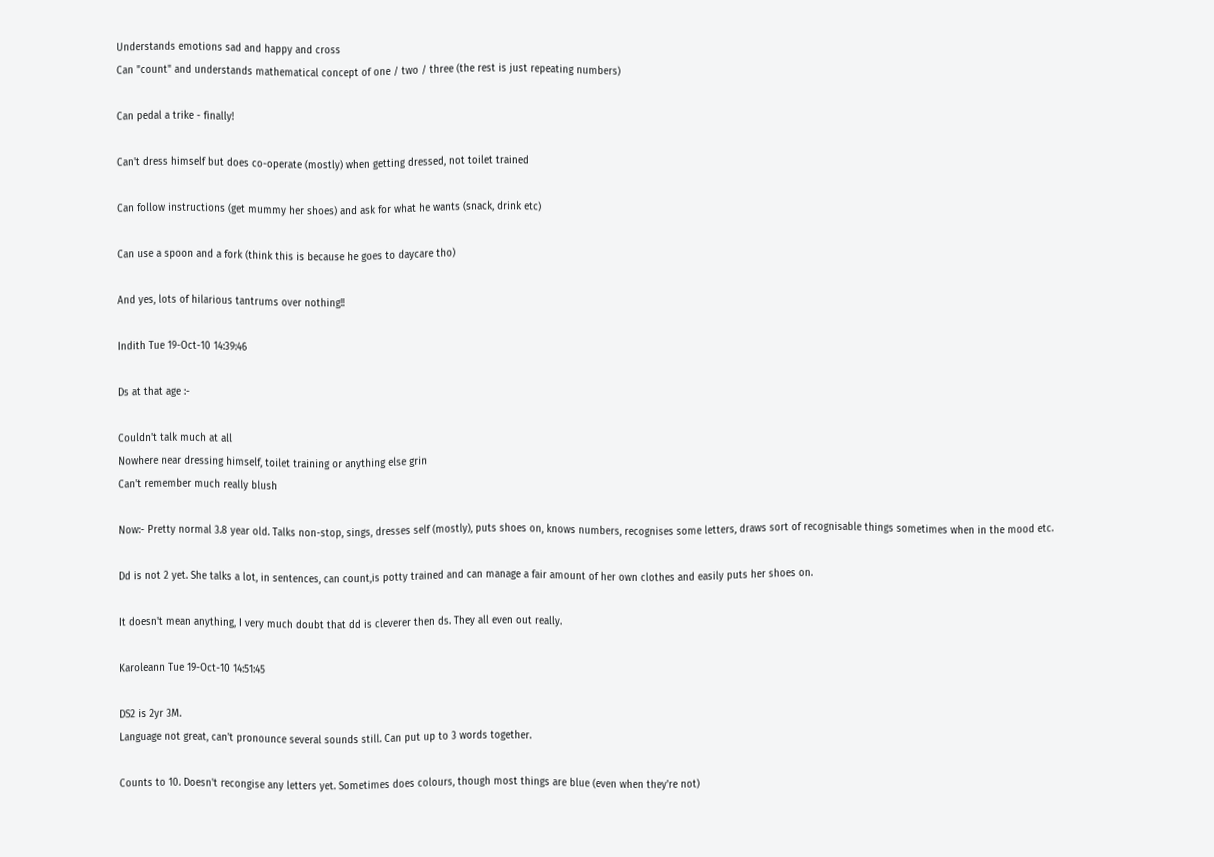Understands emotions sad and happy and cross
Can "count" and understands mathematical concept of one / two / three (the rest is just repeating numbers)

Can pedal a trike - finally!

Can't dress himself but does co-operate (mostly) when getting dressed, not toilet trained

Can follow instructions (get mummy her shoes) and ask for what he wants (snack, drink etc)

Can use a spoon and a fork (think this is because he goes to daycare tho)

And yes, lots of hilarious tantrums over nothing!!

Indith Tue 19-Oct-10 14:39:46

Ds at that age :-

Couldn't talk much at all
Nowhere near dressing himself, toilet training or anything else grin
Can't remember much really blush

Now:- Pretty normal 3.8 year old. Talks non-stop, sings, dresses self (mostly), puts shoes on, knows numbers, recognises some letters, draws sort of recognisable things sometimes when in the mood etc.

Dd is not 2 yet. She talks a lot, in sentences, can count,is potty trained and can manage a fair amount of her own clothes and easily puts her shoes on.

It doesn't mean anything, I very much doubt that dd is cleverer then ds. They all even out really.

Karoleann Tue 19-Oct-10 14:51:45

DS2 is 2yr 3M.
Language not great, can't pronounce several sounds still. Can put up to 3 words together.

Counts to 10. Doesn't recongise any letters yet. Sometimes does colours, though most things are blue (even when they're not)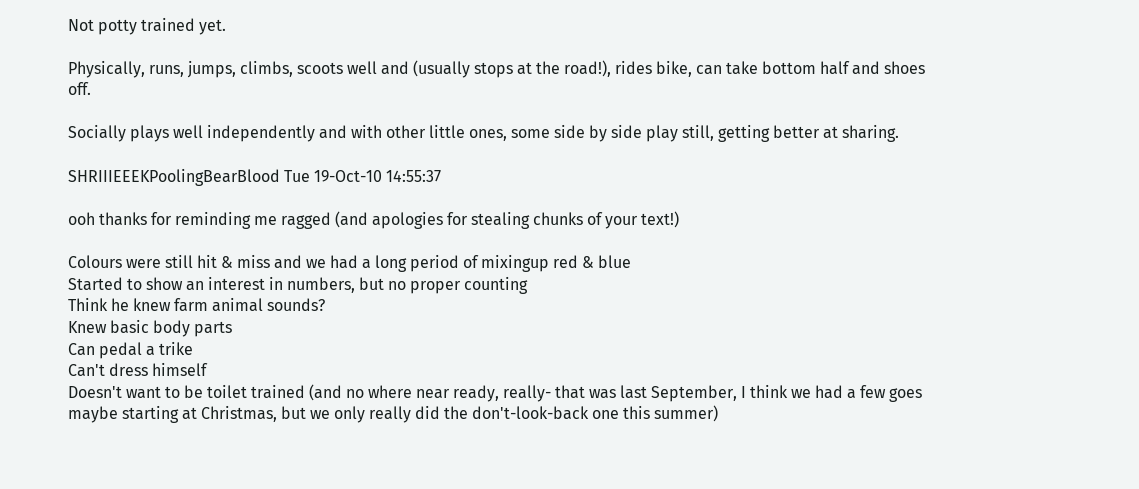Not potty trained yet.

Physically, runs, jumps, climbs, scoots well and (usually stops at the road!), rides bike, can take bottom half and shoes off.

Socially plays well independently and with other little ones, some side by side play still, getting better at sharing.

SHRIIIEEEKPoolingBearBlood Tue 19-Oct-10 14:55:37

ooh thanks for reminding me ragged (and apologies for stealing chunks of your text!)

Colours were still hit & miss and we had a long period of mixingup red & blue
Started to show an interest in numbers, but no proper counting
Think he knew farm animal sounds?
Knew basic body parts
Can pedal a trike
Can't dress himself
Doesn't want to be toilet trained (and no where near ready, really- that was last September, I think we had a few goes maybe starting at Christmas, but we only really did the don't-look-back one this summer)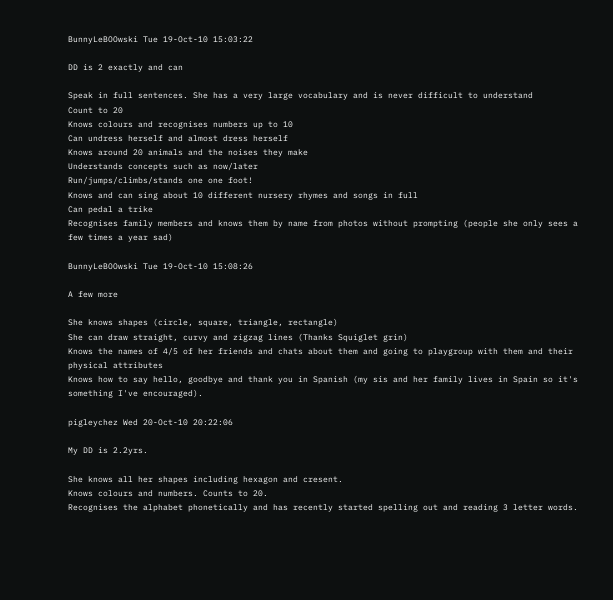BunnyLeBOOwski Tue 19-Oct-10 15:03:22

DD is 2 exactly and can

Speak in full sentences. She has a very large vocabulary and is never difficult to understand
Count to 20
Knows colours and recognises numbers up to 10
Can undress herself and almost dress herself
Knows around 20 animals and the noises they make
Understands concepts such as now/later
Run/jumps/climbs/stands one one foot!
Knows and can sing about 10 different nursery rhymes and songs in full
Can pedal a trike
Recognises family members and knows them by name from photos without prompting (people she only sees a few times a year sad)

BunnyLeBOOwski Tue 19-Oct-10 15:08:26

A few more

She knows shapes (circle, square, triangle, rectangle)
She can draw straight, curvy and zigzag lines (Thanks Squiglet grin)
Knows the names of 4/5 of her friends and chats about them and going to playgroup with them and their physical attributes
Knows how to say hello, goodbye and thank you in Spanish (my sis and her family lives in Spain so it's something I've encouraged).

pigleychez Wed 20-Oct-10 20:22:06

My DD is 2.2yrs.

She knows all her shapes including hexagon and cresent.
Knows colours and numbers. Counts to 20.
Recognises the alphabet phonetically and has recently started spelling out and reading 3 letter words.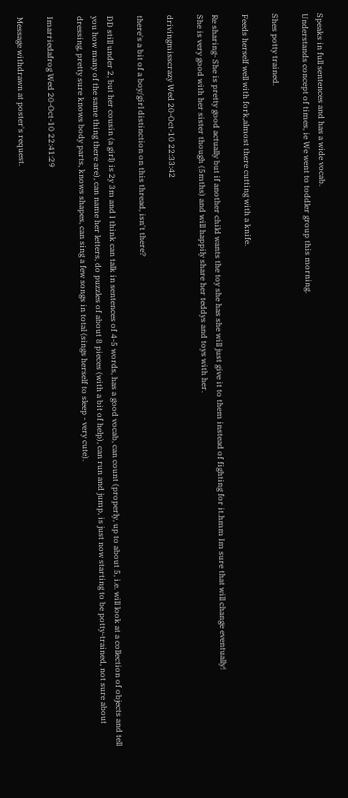Speaks in full sentences and has a wide vocab.
Understands concept of times, ie We went to toddler group this morning.

Shes potty trained.

Feeds herself well with fork,almost there cutting with a knife.

Re sharing- She is pretty good actually but if another child wants the toy she has she will just give it to them instead of fighting for it.hmm Im sure that will change eventually!
She is very good with her sister though (5mths) and will happily share her teddys and toys with her.

drivingmisscrazy Wed 20-Oct-10 22:33:42

there's a bit of a boy/girl distinction on this thread, isn't there?

DD still under 2, but her cousin (a girl) is 2y 3m and I think can talk in sentences of 4-5 words, has a good vocab, can count (properly, up to about 5, i.e. will look at a collection of objects and tell you how many of the same thing there are), can name her letters, do puzzles of about 8 pieces (with a bit of help), can run and jump, is just now starting to be potty-trained, not sure about dressing, pretty sure knows body parts, knows shapes, can sing a few songs in total (sings herself to sleep - very cute).

Imarriedafrog Wed 20-Oct-10 22:41:29

Message withdrawn at poster's request.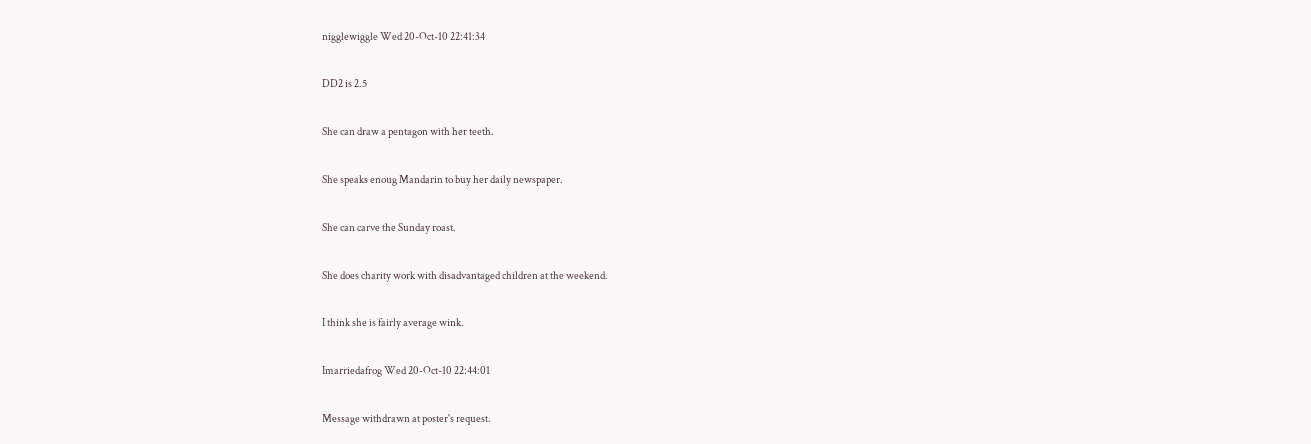nigglewiggle Wed 20-Oct-10 22:41:34

DD2 is 2.5

She can draw a pentagon with her teeth.

She speaks enoug Mandarin to buy her daily newspaper.

She can carve the Sunday roast.

She does charity work with disadvantaged children at the weekend.

I think she is fairly average wink.

Imarriedafrog Wed 20-Oct-10 22:44:01

Message withdrawn at poster's request.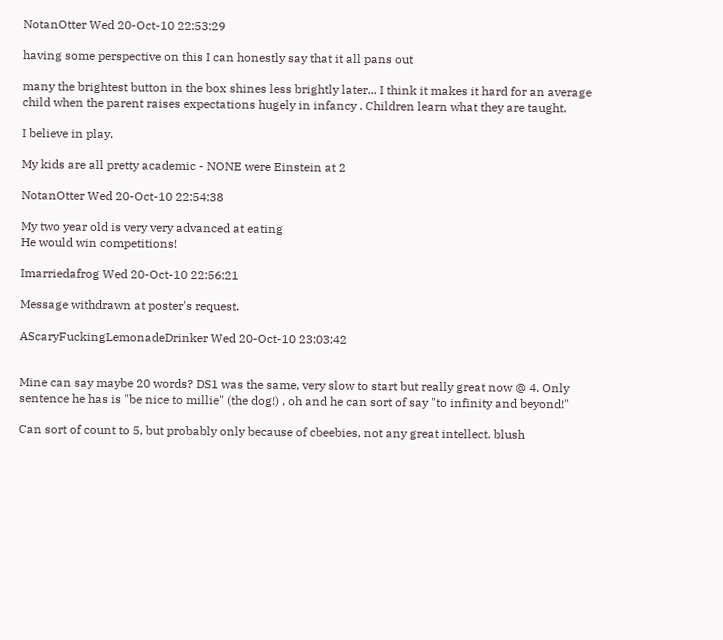NotanOtter Wed 20-Oct-10 22:53:29

having some perspective on this I can honestly say that it all pans out

many the brightest button in the box shines less brightly later... I think it makes it hard for an average child when the parent raises expectations hugely in infancy . Children learn what they are taught.

I believe in play.

My kids are all pretty academic - NONE were Einstein at 2

NotanOtter Wed 20-Oct-10 22:54:38

My two year old is very very advanced at eating
He would win competitions!

Imarriedafrog Wed 20-Oct-10 22:56:21

Message withdrawn at poster's request.

AScaryFuckingLemonadeDrinker Wed 20-Oct-10 23:03:42


Mine can say maybe 20 words? DS1 was the same, very slow to start but really great now @ 4. Only sentence he has is "be nice to millie" (the dog!) , oh and he can sort of say "to infinity and beyond!"

Can sort of count to 5, but probably only because of cbeebies, not any great intellect. blush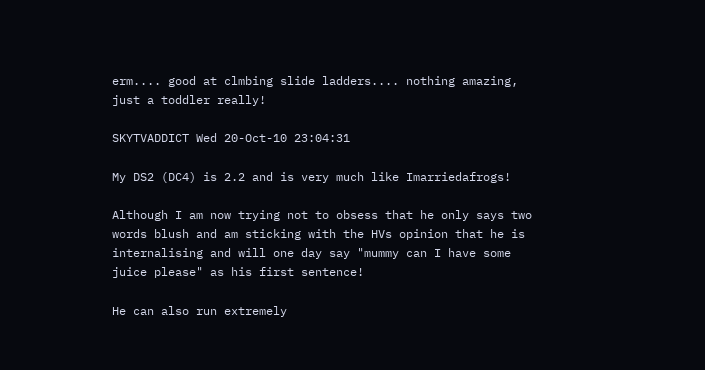erm.... good at clmbing slide ladders.... nothing amazing, just a toddler really!

SKYTVADDICT Wed 20-Oct-10 23:04:31

My DS2 (DC4) is 2.2 and is very much like Imarriedafrogs!

Although I am now trying not to obsess that he only says two words blush and am sticking with the HVs opinion that he is internalising and will one day say "mummy can I have some juice please" as his first sentence!

He can also run extremely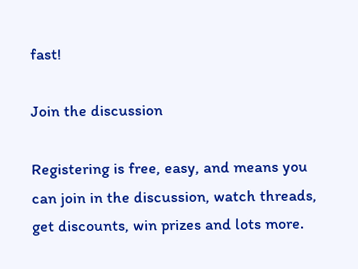fast!

Join the discussion

Registering is free, easy, and means you can join in the discussion, watch threads, get discounts, win prizes and lots more.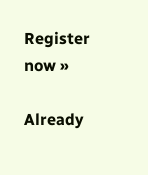Register now »

Already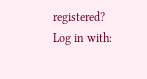registered? Log in with: